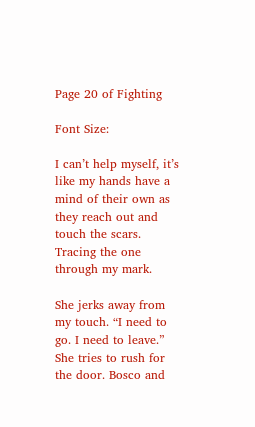Page 20 of Fighting

Font Size:

I can’t help myself, it’s like my hands have a mind of their own as they reach out and touch the scars. Tracing the one through my mark.

She jerks away from my touch. “I need to go. I need to leave.” She tries to rush for the door. Bosco and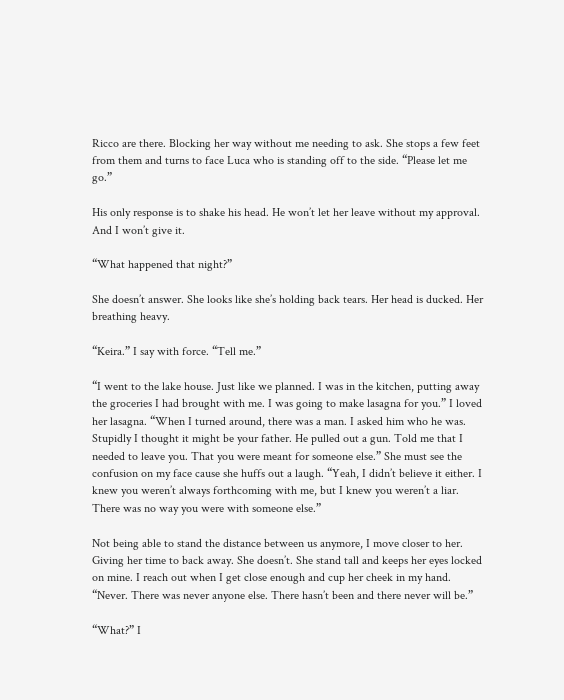Ricco are there. Blocking her way without me needing to ask. She stops a few feet from them and turns to face Luca who is standing off to the side. “Please let me go.”

His only response is to shake his head. He won’t let her leave without my approval. And I won’t give it.

“What happened that night?”

She doesn’t answer. She looks like she’s holding back tears. Her head is ducked. Her breathing heavy.

“Keira.” I say with force. “Tell me.”

“I went to the lake house. Just like we planned. I was in the kitchen, putting away the groceries I had brought with me. I was going to make lasagna for you.” I loved her lasagna. “When I turned around, there was a man. I asked him who he was. Stupidly I thought it might be your father. He pulled out a gun. Told me that I needed to leave you. That you were meant for someone else.” She must see the confusion on my face cause she huffs out a laugh. “Yeah, I didn’t believe it either. I knew you weren’t always forthcoming with me, but I knew you weren’t a liar. There was no way you were with someone else.”

Not being able to stand the distance between us anymore, I move closer to her. Giving her time to back away. She doesn’t. She stand tall and keeps her eyes locked on mine. I reach out when I get close enough and cup her cheek in my hand. “Never. There was never anyone else. There hasn’t been and there never will be.”

“What?” I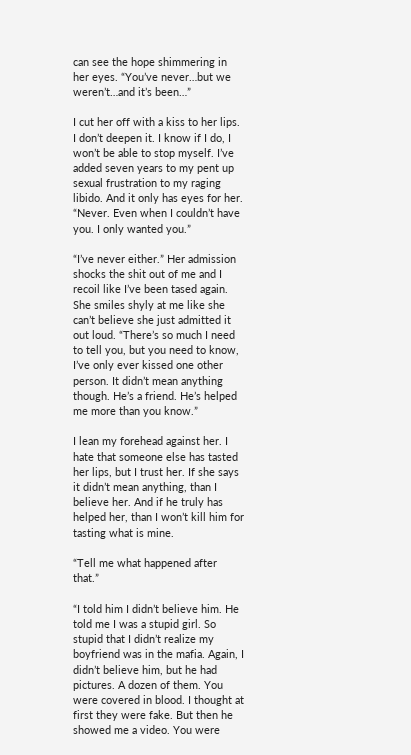can see the hope shimmering in her eyes. “You’ve never…but we weren’t…and it’s been…”

I cut her off with a kiss to her lips. I don’t deepen it. I know if I do, I won’t be able to stop myself. I’ve added seven years to my pent up sexual frustration to my raging libido. And it only has eyes for her. “Never. Even when I couldn’t have you. I only wanted you.”

“I’ve never either.” Her admission shocks the shit out of me and I recoil like I’ve been tased again. She smiles shyly at me like she can’t believe she just admitted it out loud. “There’s so much I need to tell you, but you need to know, I’ve only ever kissed one other person. It didn’t mean anything though. He’s a friend. He’s helped me more than you know.”

I lean my forehead against her. I hate that someone else has tasted her lips, but I trust her. If she says it didn’t mean anything, than I believe her. And if he truly has helped her, than I won’t kill him for tasting what is mine.

“Tell me what happened after that.”

“I told him I didn’t believe him. He told me I was a stupid girl. So stupid that I didn’t realize my boyfriend was in the mafia. Again, I didn’t believe him, but he had pictures. A dozen of them. You were covered in blood. I thought at first they were fake. But then he showed me a video. You were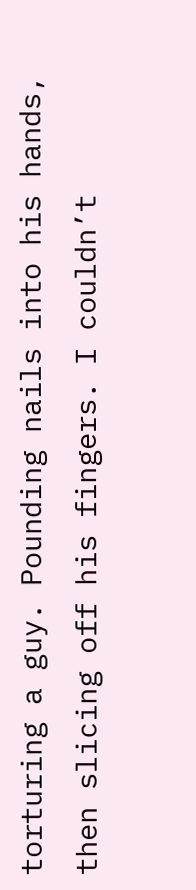torturing a guy. Pounding nails into his hands, then slicing off his fingers. I couldn’t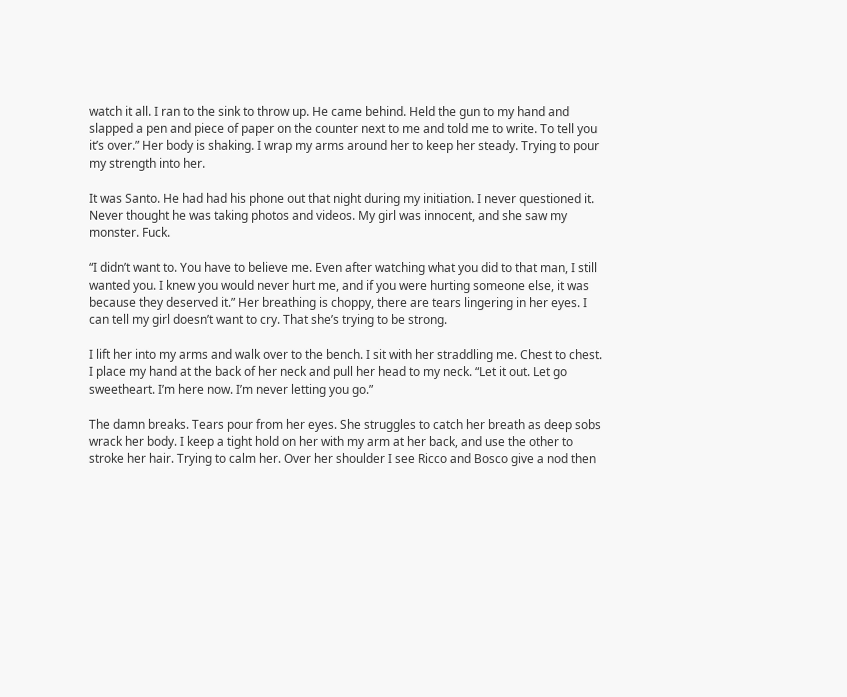watch it all. I ran to the sink to throw up. He came behind. Held the gun to my hand and slapped a pen and piece of paper on the counter next to me and told me to write. To tell you it’s over.” Her body is shaking. I wrap my arms around her to keep her steady. Trying to pour my strength into her.

It was Santo. He had had his phone out that night during my initiation. I never questioned it. Never thought he was taking photos and videos. My girl was innocent, and she saw my monster. Fuck.

“I didn’t want to. You have to believe me. Even after watching what you did to that man, I still wanted you. I knew you would never hurt me, and if you were hurting someone else, it was because they deserved it.” Her breathing is choppy, there are tears lingering in her eyes. I can tell my girl doesn’t want to cry. That she’s trying to be strong.

I lift her into my arms and walk over to the bench. I sit with her straddling me. Chest to chest. I place my hand at the back of her neck and pull her head to my neck. “Let it out. Let go sweetheart. I’m here now. I’m never letting you go.”

The damn breaks. Tears pour from her eyes. She struggles to catch her breath as deep sobs wrack her body. I keep a tight hold on her with my arm at her back, and use the other to stroke her hair. Trying to calm her. Over her shoulder I see Ricco and Bosco give a nod then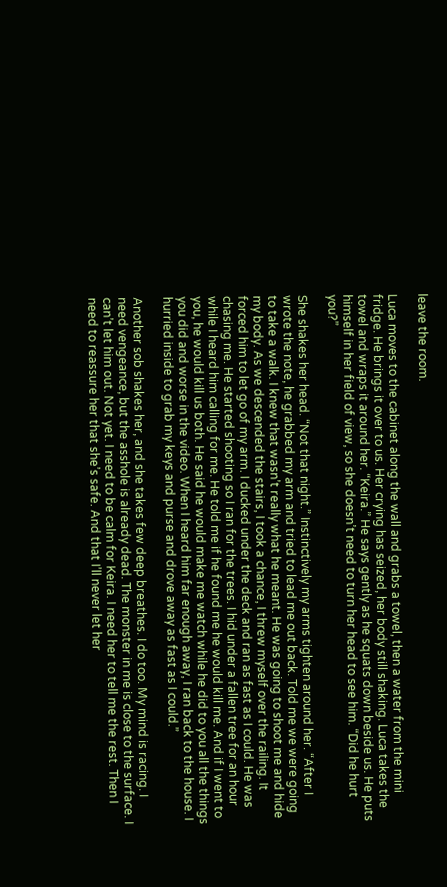leave the room.

Luca moves to the cabinet along the wall and grabs a towel, then a water from the mini fridge. He brings it over to us. Her crying has seized, her body still shaking. Luca takes the towel and wraps it around her. “Keira.” He says gently as he squats down beside us. He puts himself in her field of view, so she doesn’t need to turn her head to see him. “Did he hurt you?”

She shakes her head. “Not that night.” Instinctively my arms tighten around her. “After I wrote the note, he grabbed my arm and tried to lead me out back. Told me we were going to take a walk. I knew that wasn’t really what he meant. He was going to shoot me and hide my body. As we descended the stairs, I took a chance, I threw myself over the railing. It forced him to let go of my arm. I ducked under the deck and ran as fast as I could. He was chasing me. He started shooting so I ran for the trees. I hid under a fallen tree for an hour while I heard him calling for me. He told me if he found me he would kill me. And if I went to you, he would kill us both. He said he would make me watch while he did to you all the things you did and worse in the video. When I heard him far enough away, I ran back to the house. I hurried inside to grab my keys and purse and drove away as fast as I could.”

Another sob shakes her, and she takes few deep breathes. I do too. My mind is racing. I need vengeance, but the asshole is already dead. The monster in me is close to the surface. I can’t let him out. Not yet. I need to be calm for Keira. I need her to tell me the rest. Then I need to reassure her that she’s safe. And that I’ll never let her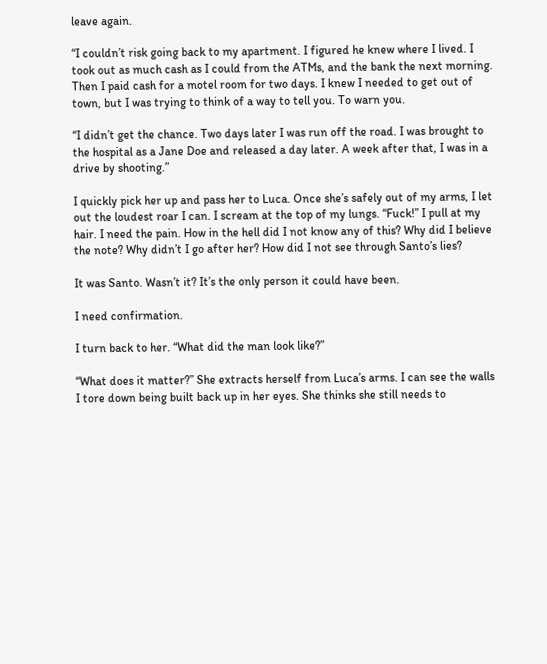leave again.

“I couldn’t risk going back to my apartment. I figured he knew where I lived. I took out as much cash as I could from the ATMs, and the bank the next morning. Then I paid cash for a motel room for two days. I knew I needed to get out of town, but I was trying to think of a way to tell you. To warn you.

“I didn’t get the chance. Two days later I was run off the road. I was brought to the hospital as a Jane Doe and released a day later. A week after that, I was in a drive by shooting.”

I quickly pick her up and pass her to Luca. Once she’s safely out of my arms, I let out the loudest roar I can. I scream at the top of my lungs. “Fuck!” I pull at my hair. I need the pain. How in the hell did I not know any of this? Why did I believe the note? Why didn’t I go after her? How did I not see through Santo’s lies?

It was Santo. Wasn’t it? It’s the only person it could have been.

I need confirmation.

I turn back to her. “What did the man look like?”

“What does it matter?” She extracts herself from Luca’s arms. I can see the walls I tore down being built back up in her eyes. She thinks she still needs to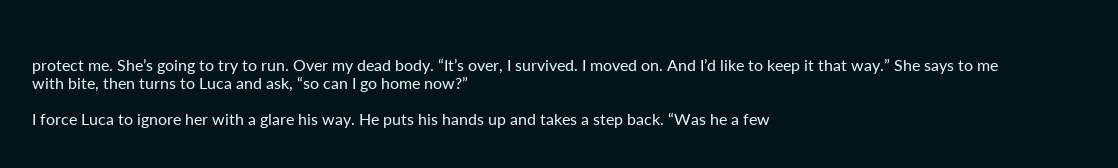protect me. She’s going to try to run. Over my dead body. “It’s over, I survived. I moved on. And I’d like to keep it that way.” She says to me with bite, then turns to Luca and ask, “so can I go home now?”

I force Luca to ignore her with a glare his way. He puts his hands up and takes a step back. “Was he a few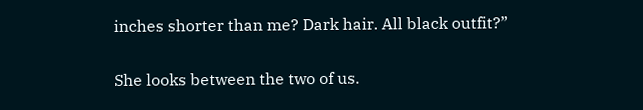inches shorter than me? Dark hair. All black outfit?”

She looks between the two of us.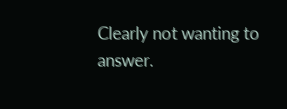Clearly not wanting to answer.